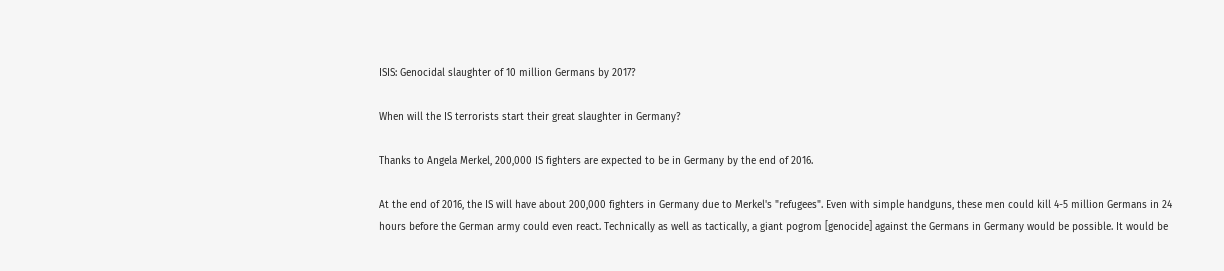ISIS: Genocidal slaughter of 10 million Germans by 2017?

When will the IS terrorists start their great slaughter in Germany?

Thanks to Angela Merkel, 200,000 IS fighters are expected to be in Germany by the end of 2016.

At the end of 2016, the IS will have about 200,000 fighters in Germany due to Merkel's "refugees". Even with simple handguns, these men could kill 4-5 million Germans in 24 hours before the German army could even react. Technically as well as tactically, a giant pogrom [genocide] against the Germans in Germany would be possible. It would be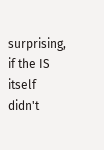surprising, if the IS itself didn't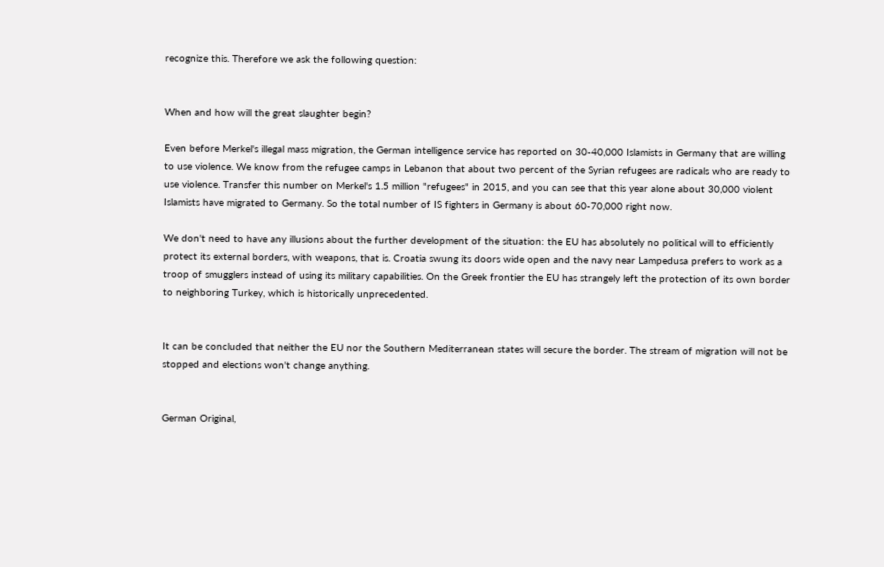recognize this. Therefore we ask the following question:


When and how will the great slaughter begin?

Even before Merkel's illegal mass migration, the German intelligence service has reported on 30-40,000 Islamists in Germany that are willing to use violence. We know from the refugee camps in Lebanon that about two percent of the Syrian refugees are radicals who are ready to use violence. Transfer this number on Merkel's 1.5 million "refugees" in 2015, and you can see that this year alone about 30,000 violent Islamists have migrated to Germany. So the total number of IS fighters in Germany is about 60-70,000 right now.

We don't need to have any illusions about the further development of the situation: the EU has absolutely no political will to efficiently protect its external borders, with weapons, that is. Croatia swung its doors wide open and the navy near Lampedusa prefers to work as a troop of smugglers instead of using its military capabilities. On the Greek frontier the EU has strangely left the protection of its own border to neighboring Turkey, which is historically unprecedented.


It can be concluded that neither the EU nor the Southern Mediterranean states will secure the border. The stream of migration will not be stopped and elections won't change anything.


German Original,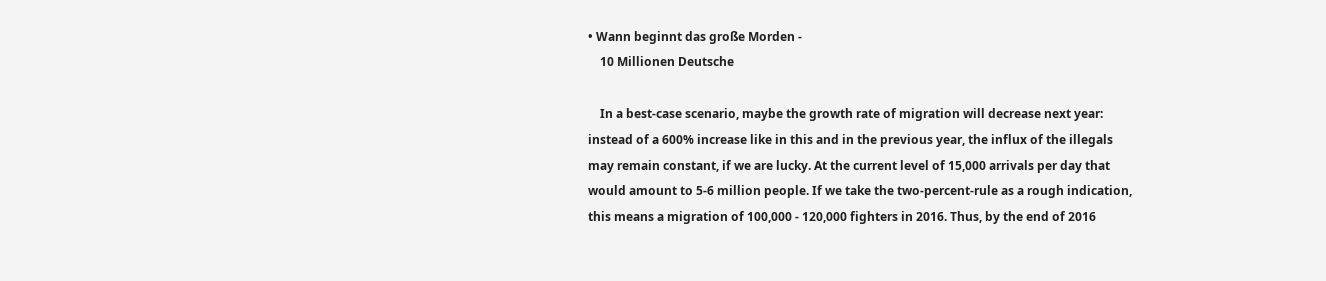• Wann beginnt das große Morden -
    10 Millionen Deutsche

    In a best-case scenario, maybe the growth rate of migration will decrease next year: instead of a 600% increase like in this and in the previous year, the influx of the illegals may remain constant, if we are lucky. At the current level of 15,000 arrivals per day that would amount to 5-6 million people. If we take the two-percent-rule as a rough indication, this means a migration of 100,000 - 120,000 fighters in 2016. Thus, by the end of 2016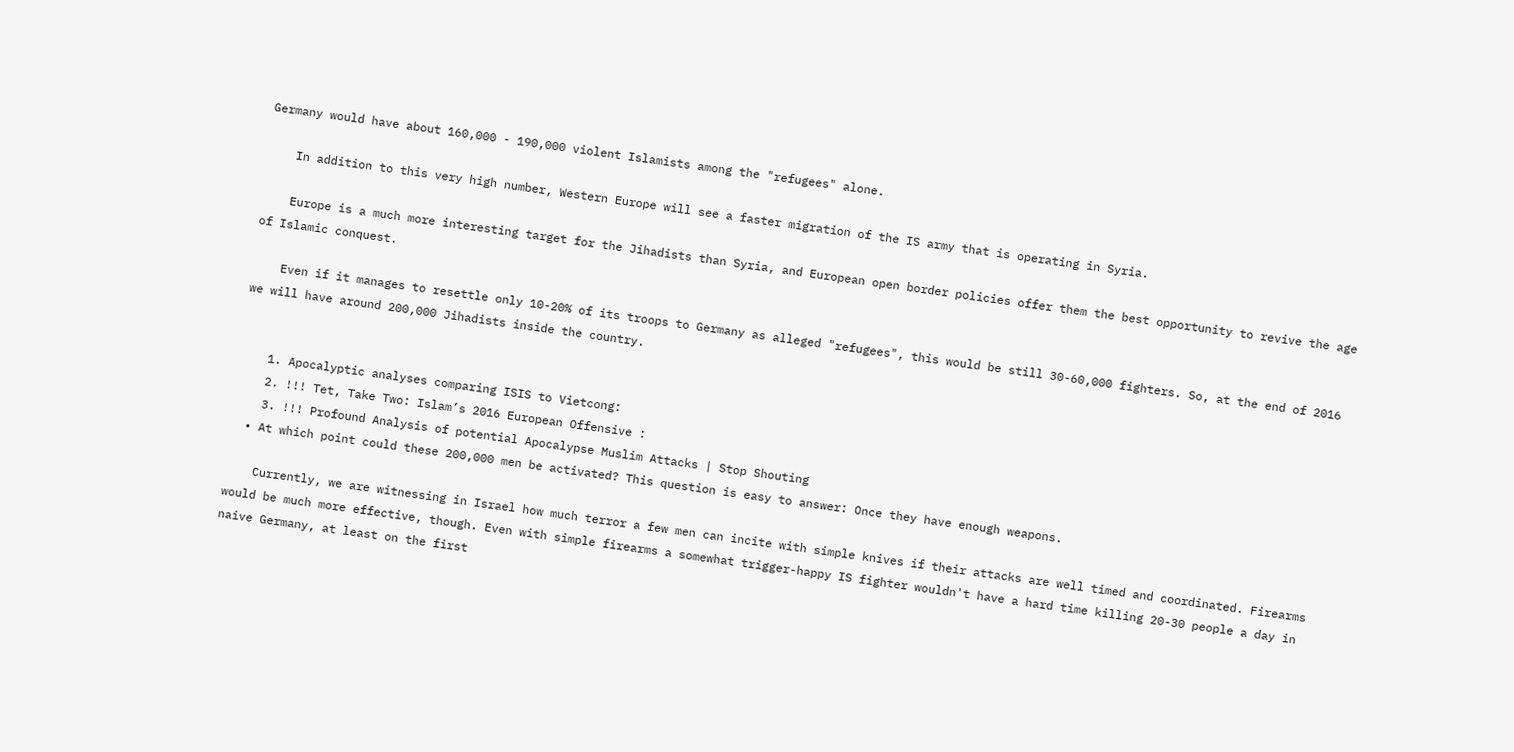Germany would have about 160,000 - 190,000 violent Islamists among the "refugees" alone.

    In addition to this very high number, Western Europe will see a faster migration of the IS army that is operating in Syria.

    Europe is a much more interesting target for the Jihadists than Syria, and European open border policies offer them the best opportunity to revive the age of Islamic conquest.

    Even if it manages to resettle only 10-20% of its troops to Germany as alleged "refugees", this would be still 30-60,000 fighters. So, at the end of 2016 we will have around 200,000 Jihadists inside the country.


    1. Apocalyptic analyses comparing ISIS to Vietcong:
    2. !!! Tet, Take Two: Islam’s 2016 European Offensive :
    3. !!! Profound Analysis of potential Apocalypse Muslim Attacks | Stop Shouting
  • At which point could these 200,000 men be activated? This question is easy to answer: Once they have enough weapons.

    Currently, we are witnessing in Israel how much terror a few men can incite with simple knives if their attacks are well timed and coordinated. Firearms would be much more effective, though. Even with simple firearms a somewhat trigger-happy IS fighter wouldn't have a hard time killing 20-30 people a day in naive Germany, at least on the first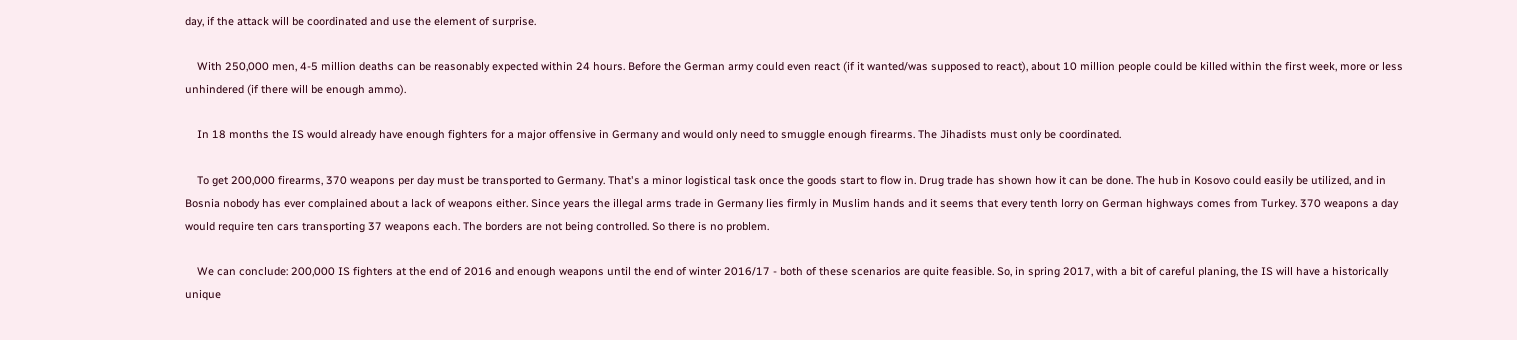day, if the attack will be coordinated and use the element of surprise.

    With 250,000 men, 4-5 million deaths can be reasonably expected within 24 hours. Before the German army could even react (if it wanted/was supposed to react), about 10 million people could be killed within the first week, more or less unhindered (if there will be enough ammo).

    In 18 months the IS would already have enough fighters for a major offensive in Germany and would only need to smuggle enough firearms. The Jihadists must only be coordinated.

    To get 200,000 firearms, 370 weapons per day must be transported to Germany. That's a minor logistical task once the goods start to flow in. Drug trade has shown how it can be done. The hub in Kosovo could easily be utilized, and in Bosnia nobody has ever complained about a lack of weapons either. Since years the illegal arms trade in Germany lies firmly in Muslim hands and it seems that every tenth lorry on German highways comes from Turkey. 370 weapons a day would require ten cars transporting 37 weapons each. The borders are not being controlled. So there is no problem.

    We can conclude: 200,000 IS fighters at the end of 2016 and enough weapons until the end of winter 2016/17 - both of these scenarios are quite feasible. So, in spring 2017, with a bit of careful planing, the IS will have a historically unique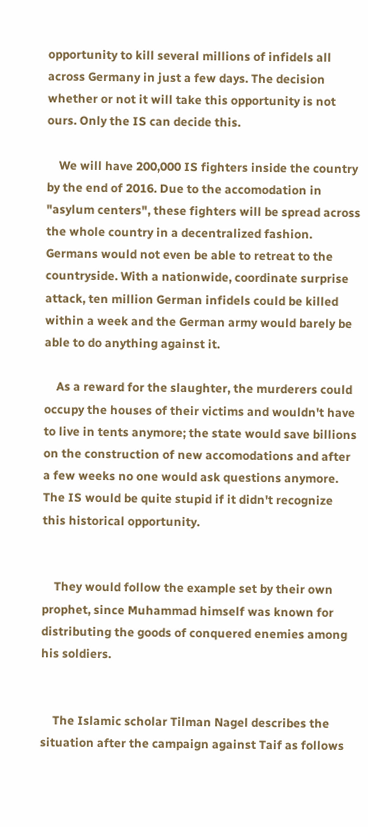opportunity to kill several millions of infidels all across Germany in just a few days. The decision whether or not it will take this opportunity is not ours. Only the IS can decide this.

    We will have 200,000 IS fighters inside the country by the end of 2016. Due to the accomodation in "asylum centers", these fighters will be spread across the whole country in a decentralized fashion. Germans would not even be able to retreat to the countryside. With a nationwide, coordinate surprise attack, ten million German infidels could be killed within a week and the German army would barely be able to do anything against it.

    As a reward for the slaughter, the murderers could occupy the houses of their victims and wouldn't have to live in tents anymore; the state would save billions on the construction of new accomodations and after a few weeks no one would ask questions anymore. The IS would be quite stupid if it didn't recognize this historical opportunity.


    They would follow the example set by their own prophet, since Muhammad himself was known for distributing the goods of conquered enemies among his soldiers.


    The Islamic scholar Tilman Nagel describes the situation after the campaign against Taif as follows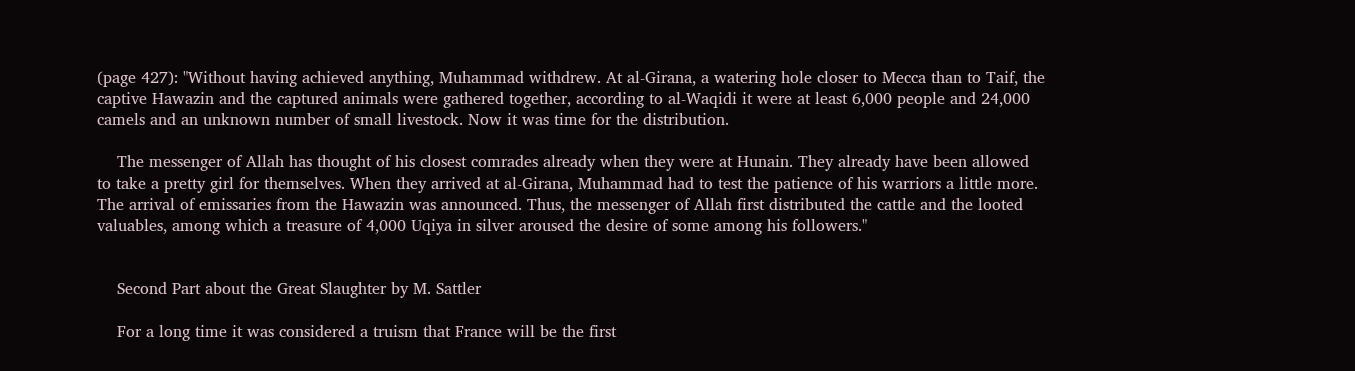(page 427): "Without having achieved anything, Muhammad withdrew. At al-Girana, a watering hole closer to Mecca than to Taif, the captive Hawazin and the captured animals were gathered together, according to al-Waqidi it were at least 6,000 people and 24,000 camels and an unknown number of small livestock. Now it was time for the distribution.

    The messenger of Allah has thought of his closest comrades already when they were at Hunain. They already have been allowed to take a pretty girl for themselves. When they arrived at al-Girana, Muhammad had to test the patience of his warriors a little more. The arrival of emissaries from the Hawazin was announced. Thus, the messenger of Allah first distributed the cattle and the looted valuables, among which a treasure of 4,000 Uqiya in silver aroused the desire of some among his followers."


    Second Part about the Great Slaughter by M. Sattler

    For a long time it was considered a truism that France will be the first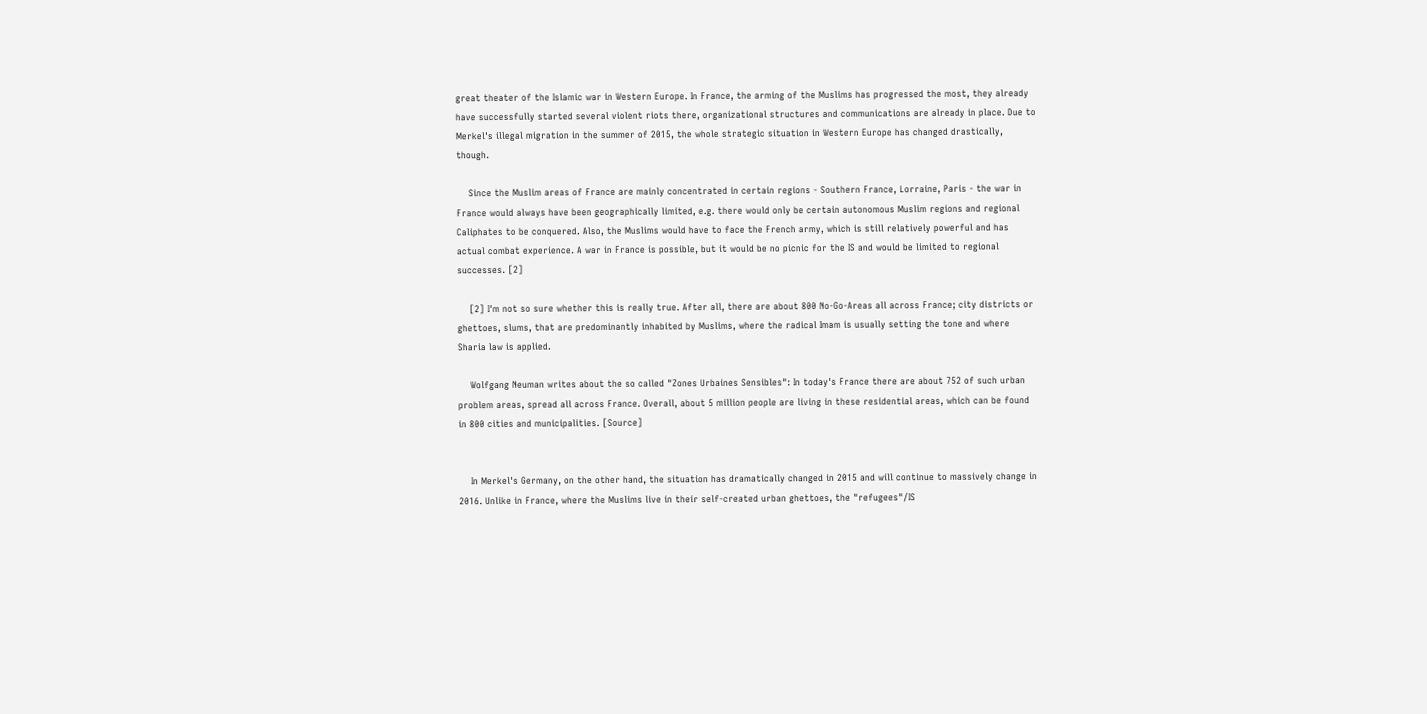great theater of the Islamic war in Western Europe. In France, the arming of the Muslims has progressed the most, they already have successfully started several violent riots there, organizational structures and communications are already in place. Due to Merkel's illegal migration in the summer of 2015, the whole strategic situation in Western Europe has changed drastically, though.

    Since the Muslim areas of France are mainly concentrated in certain regions - Southern France, Lorraine, Paris - the war in France would always have been geographically limited, e.g. there would only be certain autonomous Muslim regions and regional Caliphates to be conquered. Also, the Muslims would have to face the French army, which is still relatively powerful and has actual combat experience. A war in France is possible, but it would be no picnic for the IS and would be limited to regional successes. [2]

    [2] I'm not so sure whether this is really true. After all, there are about 800 No-Go-Areas all across France; city districts or ghettoes, slums, that are predominantly inhabited by Muslims, where the radical Imam is usually setting the tone and where Sharia law is applied.

    Wolfgang Neuman writes about the so called "Zones Urbaines Sensibles": In today's France there are about 752 of such urban problem areas, spread all across France. Overall, about 5 million people are living in these residential areas, which can be found in 800 cities and municipalities. [Source]


    In Merkel's Germany, on the other hand, the situation has dramatically changed in 2015 and will continue to massively change in 2016. Unlike in France, where the Muslims live in their self-created urban ghettoes, the "refugees"/IS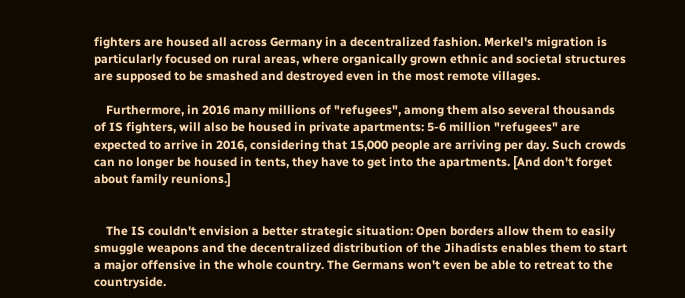fighters are housed all across Germany in a decentralized fashion. Merkel's migration is particularly focused on rural areas, where organically grown ethnic and societal structures are supposed to be smashed and destroyed even in the most remote villages.

    Furthermore, in 2016 many millions of "refugees", among them also several thousands of IS fighters, will also be housed in private apartments: 5-6 million "refugees" are expected to arrive in 2016, considering that 15,000 people are arriving per day. Such crowds can no longer be housed in tents, they have to get into the apartments. [And don't forget about family reunions.]


    The IS couldn't envision a better strategic situation: Open borders allow them to easily smuggle weapons and the decentralized distribution of the Jihadists enables them to start a major offensive in the whole country. The Germans won't even be able to retreat to the countryside.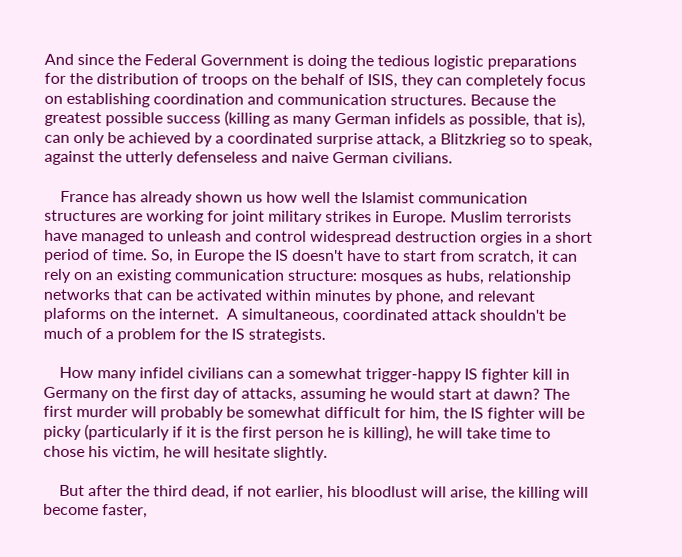And since the Federal Government is doing the tedious logistic preparations for the distribution of troops on the behalf of ISIS, they can completely focus on establishing coordination and communication structures. Because the greatest possible success (killing as many German infidels as possible, that is), can only be achieved by a coordinated surprise attack, a Blitzkrieg so to speak, against the utterly defenseless and naive German civilians.

    France has already shown us how well the Islamist communication structures are working for joint military strikes in Europe. Muslim terrorists have managed to unleash and control widespread destruction orgies in a short period of time. So, in Europe the IS doesn't have to start from scratch, it can rely on an existing communication structure: mosques as hubs, relationship networks that can be activated within minutes by phone, and relevant plaforms on the internet.  A simultaneous, coordinated attack shouldn't be much of a problem for the IS strategists.

    How many infidel civilians can a somewhat trigger-happy IS fighter kill in Germany on the first day of attacks, assuming he would start at dawn? The first murder will probably be somewhat difficult for him, the IS fighter will be picky (particularly if it is the first person he is killing), he will take time to chose his victim, he will hesitate slightly.

    But after the third dead, if not earlier, his bloodlust will arise, the killing will become faster,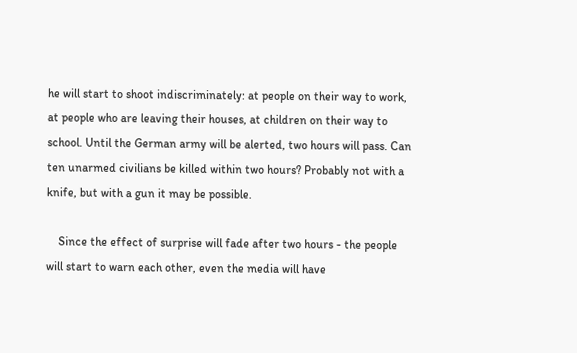he will start to shoot indiscriminately: at people on their way to work, at people who are leaving their houses, at children on their way to school. Until the German army will be alerted, two hours will pass. Can ten unarmed civilians be killed within two hours? Probably not with a knife, but with a gun it may be possible.

    Since the effect of surprise will fade after two hours - the people will start to warn each other, even the media will have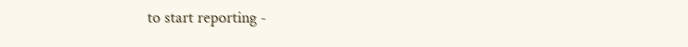to start reporting -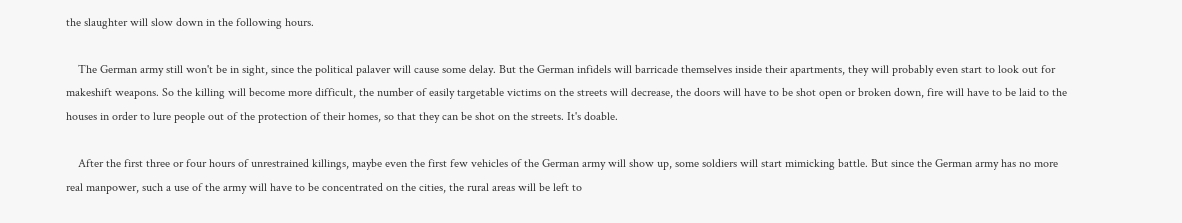the slaughter will slow down in the following hours.

    The German army still won't be in sight, since the political palaver will cause some delay. But the German infidels will barricade themselves inside their apartments, they will probably even start to look out for makeshift weapons. So the killing will become more difficult, the number of easily targetable victims on the streets will decrease, the doors will have to be shot open or broken down, fire will have to be laid to the houses in order to lure people out of the protection of their homes, so that they can be shot on the streets. It's doable.

    After the first three or four hours of unrestrained killings, maybe even the first few vehicles of the German army will show up, some soldiers will start mimicking battle. But since the German army has no more real manpower, such a use of the army will have to be concentrated on the cities, the rural areas will be left to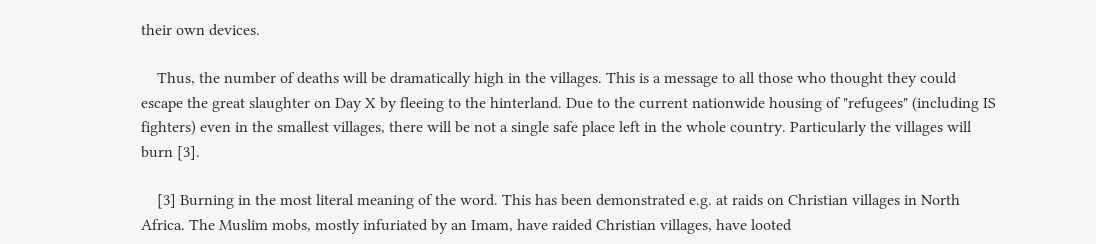their own devices.

    Thus, the number of deaths will be dramatically high in the villages. This is a message to all those who thought they could escape the great slaughter on Day X by fleeing to the hinterland. Due to the current nationwide housing of "refugees" (including IS fighters) even in the smallest villages, there will be not a single safe place left in the whole country. Particularly the villages will burn [3].

    [3] Burning in the most literal meaning of the word. This has been demonstrated e.g. at raids on Christian villages in North Africa. The Muslim mobs, mostly infuriated by an Imam, have raided Christian villages, have looted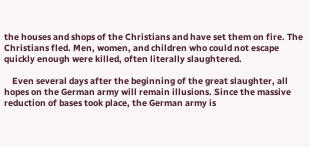the houses and shops of the Christians and have set them on fire. The Christians fled. Men, women, and children who could not escape quickly enough were killed, often literally slaughtered.

    Even several days after the beginning of the great slaughter, all hopes on the German army will remain illusions. Since the massive reduction of bases took place, the German army is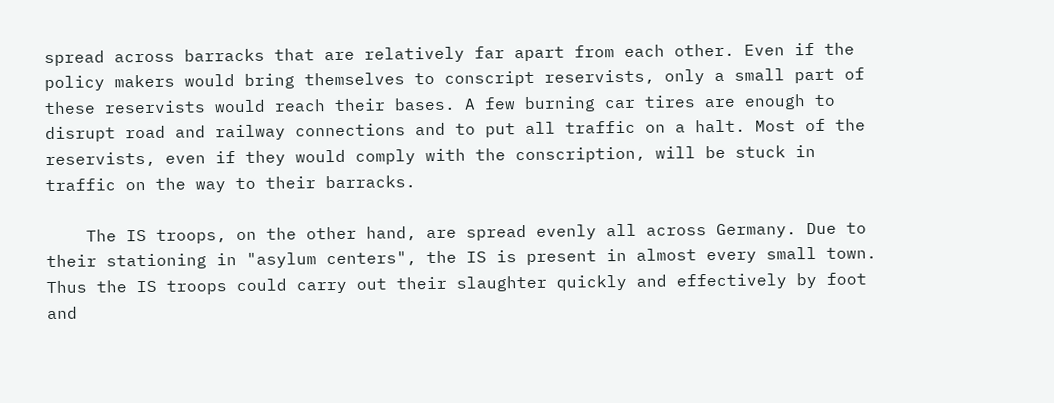spread across barracks that are relatively far apart from each other. Even if the policy makers would bring themselves to conscript reservists, only a small part of these reservists would reach their bases. A few burning car tires are enough to disrupt road and railway connections and to put all traffic on a halt. Most of the reservists, even if they would comply with the conscription, will be stuck in traffic on the way to their barracks.

    The IS troops, on the other hand, are spread evenly all across Germany. Due to their stationing in "asylum centers", the IS is present in almost every small town. Thus the IS troops could carry out their slaughter quickly and effectively by foot and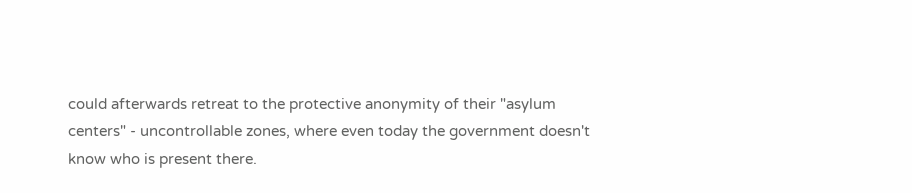could afterwards retreat to the protective anonymity of their "asylum centers" - uncontrollable zones, where even today the government doesn't know who is present there.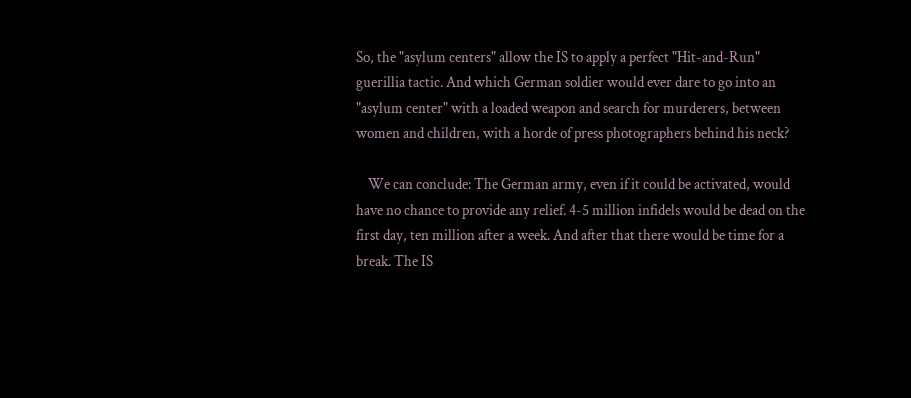So, the "asylum centers" allow the IS to apply a perfect "Hit-and-Run" guerillia tactic. And which German soldier would ever dare to go into an "asylum center" with a loaded weapon and search for murderers, between women and children, with a horde of press photographers behind his neck?

    We can conclude: The German army, even if it could be activated, would have no chance to provide any relief. 4-5 million infidels would be dead on the first day, ten million after a week. And after that there would be time for a break. The IS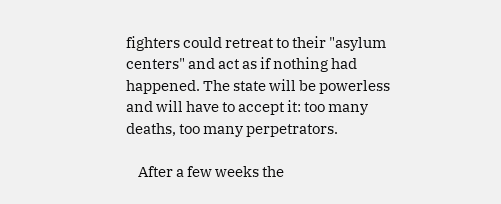fighters could retreat to their "asylum centers" and act as if nothing had happened. The state will be powerless and will have to accept it: too many deaths, too many perpetrators.

    After a few weeks the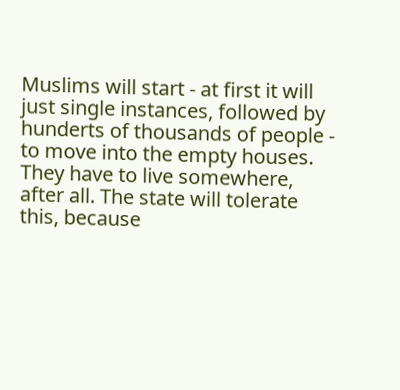Muslims will start - at first it will just single instances, followed by hunderts of thousands of people - to move into the empty houses. They have to live somewhere, after all. The state will tolerate this, because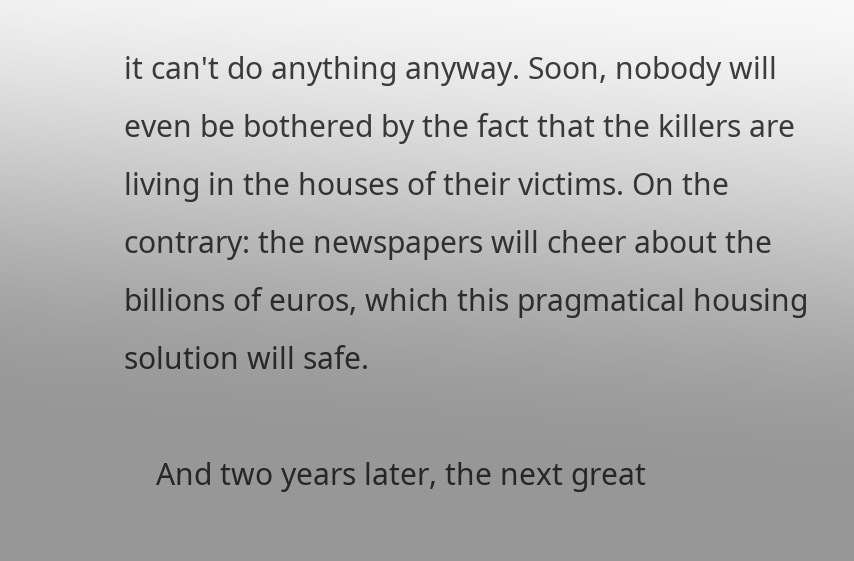it can't do anything anyway. Soon, nobody will even be bothered by the fact that the killers are living in the houses of their victims. On the contrary: the newspapers will cheer about the billions of euros, which this pragmatical housing solution will safe.

    And two years later, the next great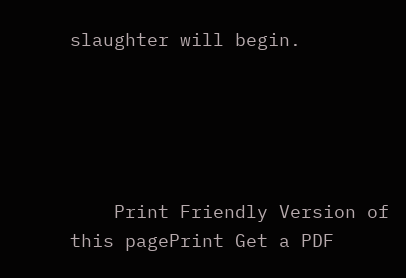slaughter will begin.





    Print Friendly Version of this pagePrint Get a PDF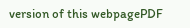version of this webpagePDF